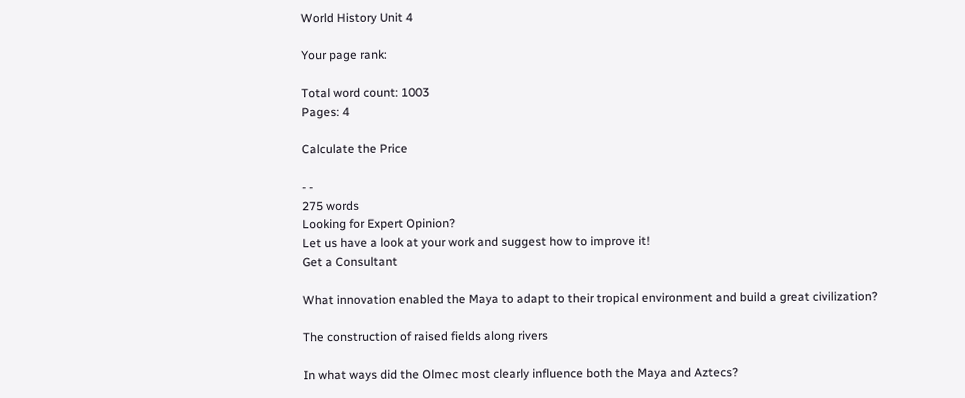World History Unit 4

Your page rank:

Total word count: 1003
Pages: 4

Calculate the Price

- -
275 words
Looking for Expert Opinion?
Let us have a look at your work and suggest how to improve it!
Get a Consultant

What innovation enabled the Maya to adapt to their tropical environment and build a great civilization?

The construction of raised fields along rivers

In what ways did the Olmec most clearly influence both the Maya and Aztecs?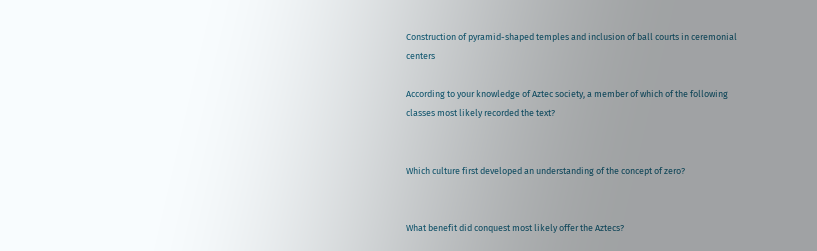Construction of pyramid-shaped temples and inclusion of ball courts in ceremonial centers

According to your knowledge of Aztec society, a member of which of the following classes most likely recorded the text?


Which culture first developed an understanding of the concept of zero?


What benefit did conquest most likely offer the Aztecs?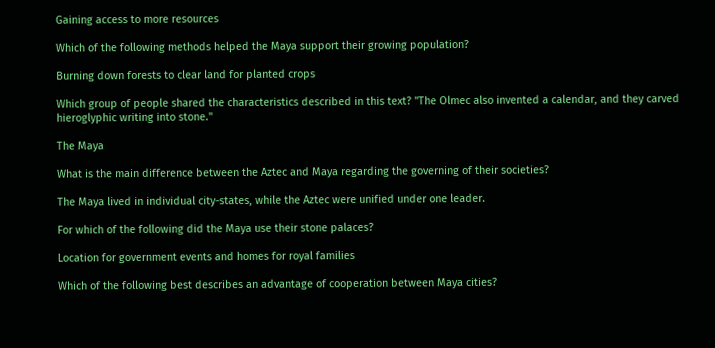Gaining access to more resources

Which of the following methods helped the Maya support their growing population?

Burning down forests to clear land for planted crops

Which group of people shared the characteristics described in this text? "The Olmec also invented a calendar, and they carved hieroglyphic writing into stone."

The Maya

What is the main difference between the Aztec and Maya regarding the governing of their societies?

The Maya lived in individual city-states, while the Aztec were unified under one leader.

For which of the following did the Maya use their stone palaces?

Location for government events and homes for royal families

Which of the following best describes an advantage of cooperation between Maya cities?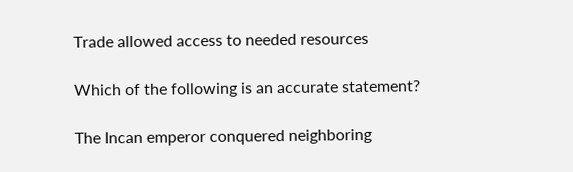Trade allowed access to needed resources

Which of the following is an accurate statement?

The Incan emperor conquered neighboring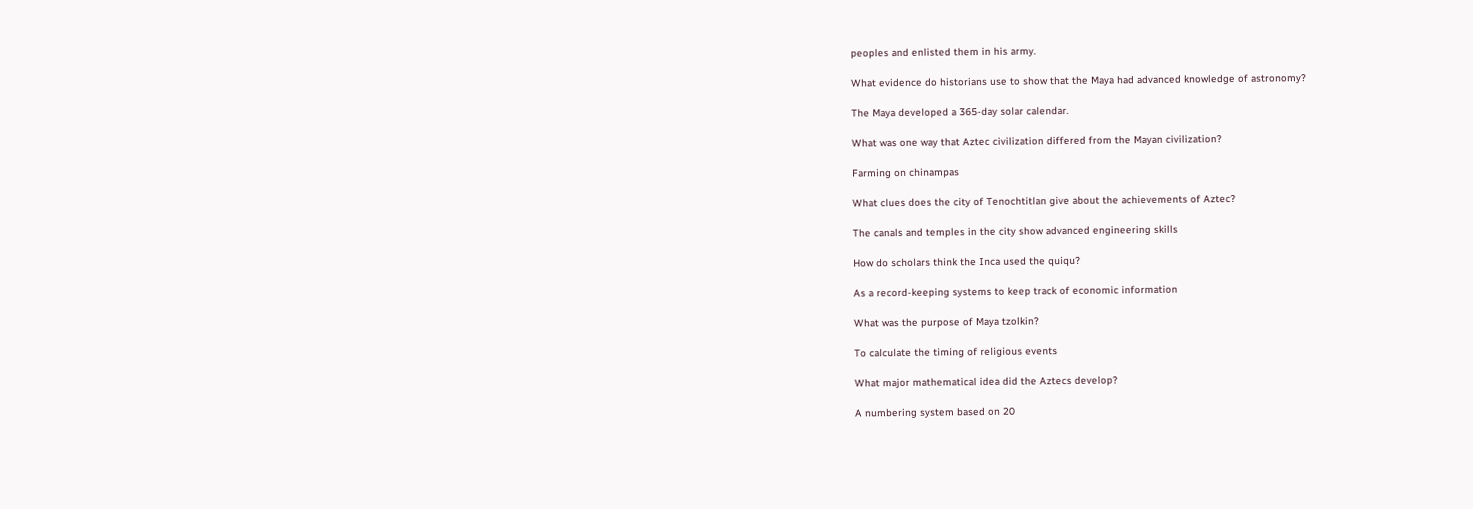peoples and enlisted them in his army.

What evidence do historians use to show that the Maya had advanced knowledge of astronomy?

The Maya developed a 365-day solar calendar.

What was one way that Aztec civilization differed from the Mayan civilization?

Farming on chinampas

What clues does the city of Tenochtitlan give about the achievements of Aztec?

The canals and temples in the city show advanced engineering skills

How do scholars think the Inca used the quiqu?

As a record-keeping systems to keep track of economic information

What was the purpose of Maya tzolkin?

To calculate the timing of religious events

What major mathematical idea did the Aztecs develop?

A numbering system based on 20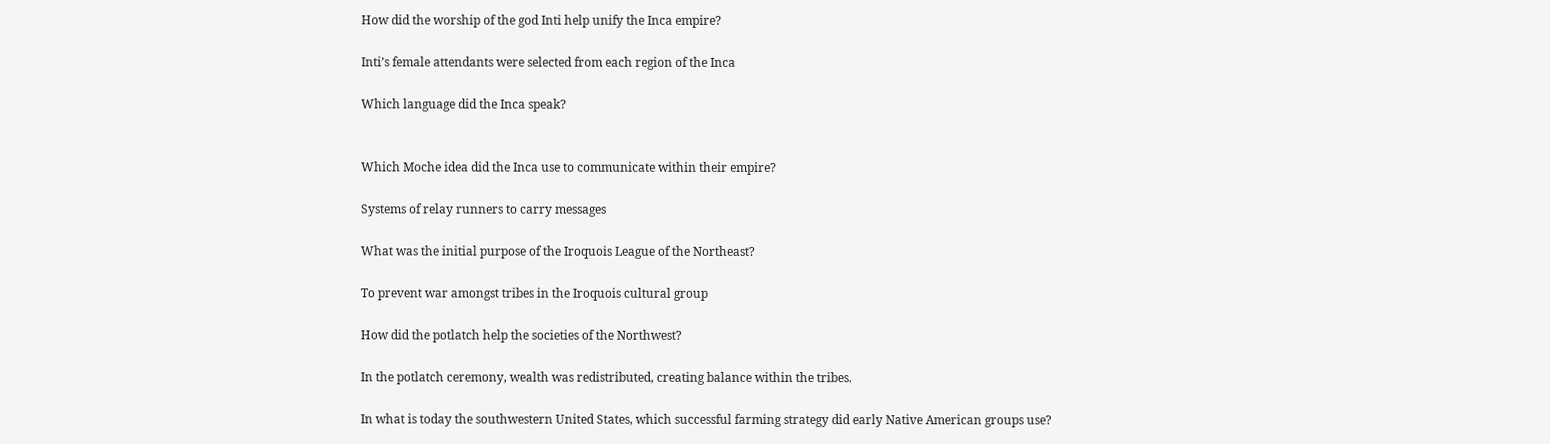How did the worship of the god Inti help unify the Inca empire?

Inti’s female attendants were selected from each region of the Inca

Which language did the Inca speak?


Which Moche idea did the Inca use to communicate within their empire?

Systems of relay runners to carry messages

What was the initial purpose of the Iroquois League of the Northeast?

To prevent war amongst tribes in the Iroquois cultural group

How did the potlatch help the societies of the Northwest?

In the potlatch ceremony, wealth was redistributed, creating balance within the tribes.

In what is today the southwestern United States, which successful farming strategy did early Native American groups use?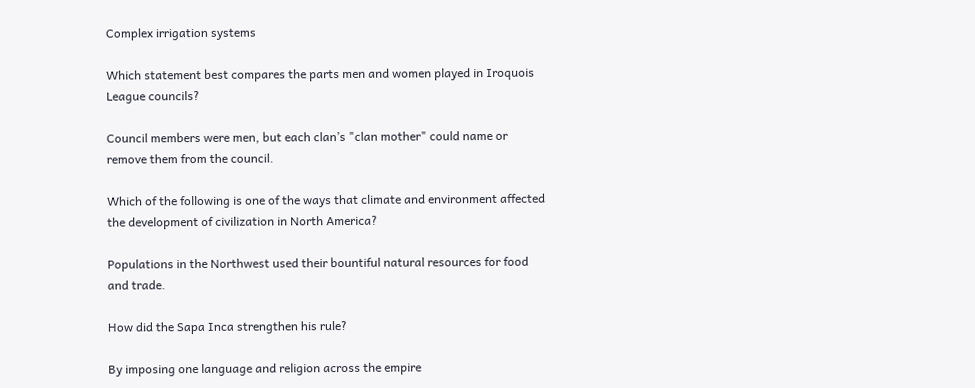Complex irrigation systems

Which statement best compares the parts men and women played in Iroquois League councils?

Council members were men, but each clan’s "clan mother" could name or remove them from the council.

Which of the following is one of the ways that climate and environment affected the development of civilization in North America?

Populations in the Northwest used their bountiful natural resources for food and trade.

How did the Sapa Inca strengthen his rule?

By imposing one language and religion across the empire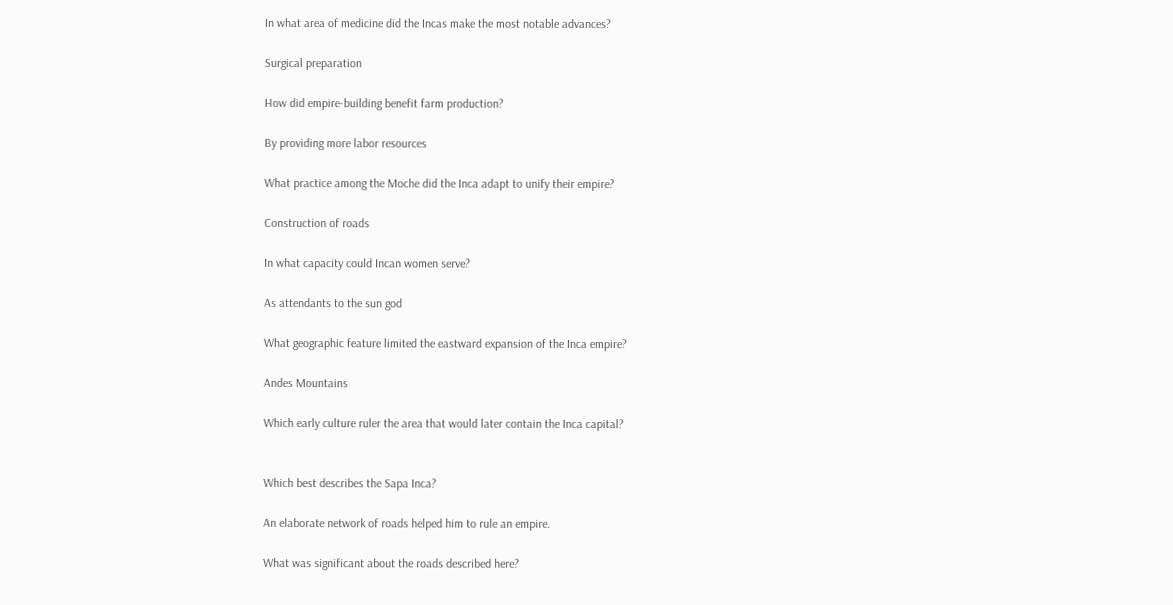In what area of medicine did the Incas make the most notable advances?

Surgical preparation

How did empire-building benefit farm production?

By providing more labor resources

What practice among the Moche did the Inca adapt to unify their empire?

Construction of roads

In what capacity could Incan women serve?

As attendants to the sun god

What geographic feature limited the eastward expansion of the Inca empire?

Andes Mountains

Which early culture ruler the area that would later contain the Inca capital?


Which best describes the Sapa Inca?

An elaborate network of roads helped him to rule an empire.

What was significant about the roads described here?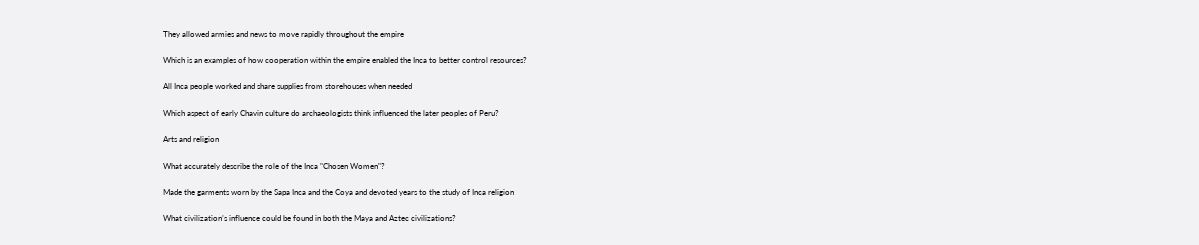They allowed armies and news to move rapidly throughout the empire

Which is an examples of how cooperation within the empire enabled the Inca to better control resources?

All Inca people worked and share supplies from storehouses when needed

Which aspect of early Chavin culture do archaeologists think influenced the later peoples of Peru?

Arts and religion

What accurately describe the role of the Inca "Chosen Women"?

Made the garments worn by the Sapa Inca and the Coya and devoted years to the study of Inca religion

What civilization’s influence could be found in both the Maya and Aztec civilizations?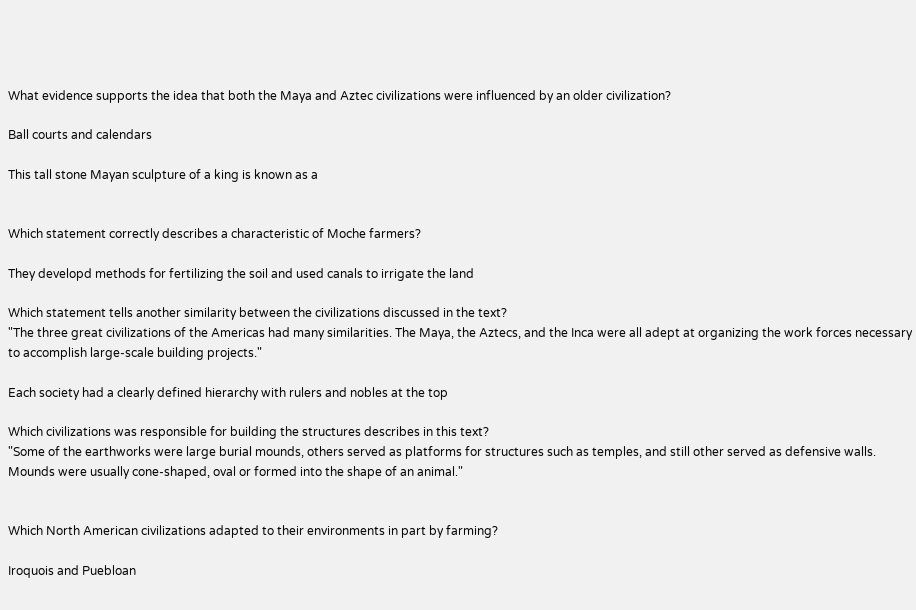What evidence supports the idea that both the Maya and Aztec civilizations were influenced by an older civilization?

Ball courts and calendars

This tall stone Mayan sculpture of a king is known as a


Which statement correctly describes a characteristic of Moche farmers?

They developd methods for fertilizing the soil and used canals to irrigate the land

Which statement tells another similarity between the civilizations discussed in the text?
"The three great civilizations of the Americas had many similarities. The Maya, the Aztecs, and the Inca were all adept at organizing the work forces necessary to accomplish large-scale building projects."

Each society had a clearly defined hierarchy with rulers and nobles at the top

Which civilizations was responsible for building the structures describes in this text?
"Some of the earthworks were large burial mounds, others served as platforms for structures such as temples, and still other served as defensive walls. Mounds were usually cone-shaped, oval or formed into the shape of an animal."


Which North American civilizations adapted to their environments in part by farming?

Iroquois and Puebloan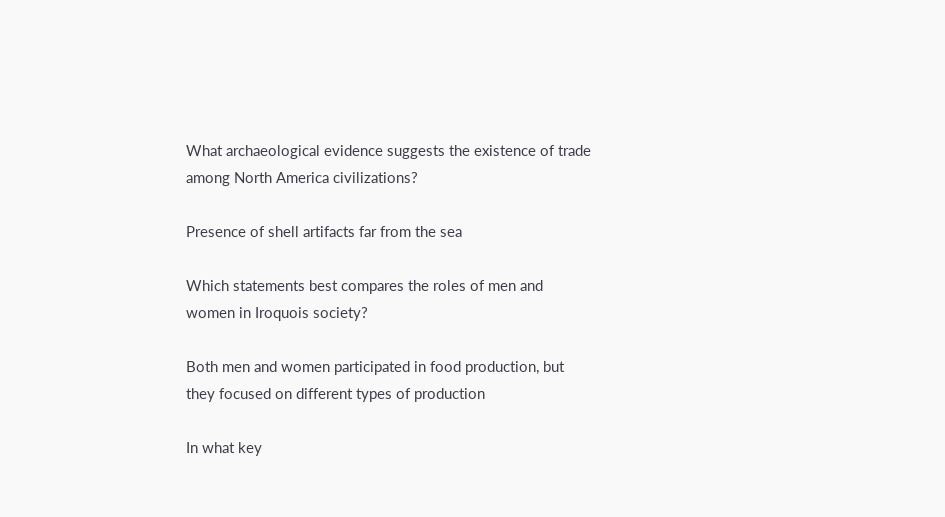What archaeological evidence suggests the existence of trade among North America civilizations?

Presence of shell artifacts far from the sea

Which statements best compares the roles of men and women in Iroquois society?

Both men and women participated in food production, but they focused on different types of production

In what key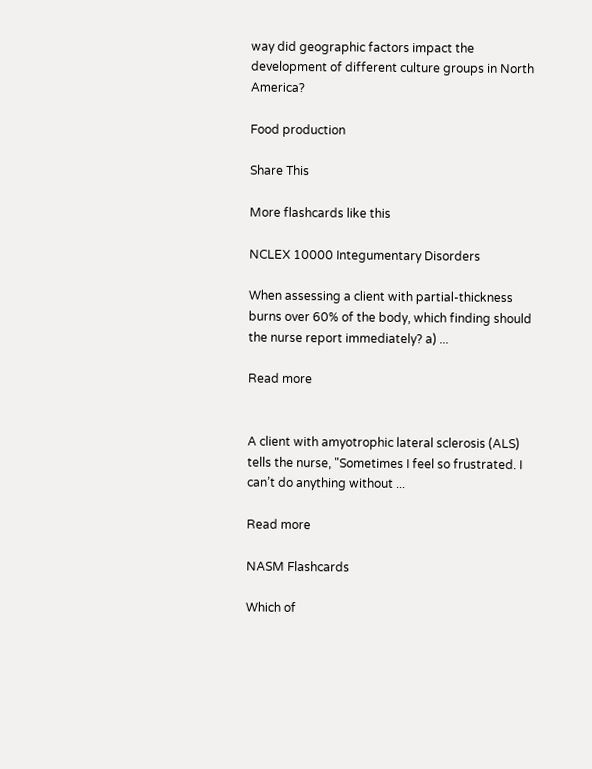way did geographic factors impact the development of different culture groups in North America?

Food production

Share This

More flashcards like this

NCLEX 10000 Integumentary Disorders

When assessing a client with partial-thickness burns over 60% of the body, which finding should the nurse report immediately? a) ...

Read more


A client with amyotrophic lateral sclerosis (ALS) tells the nurse, "Sometimes I feel so frustrated. I can’t do anything without ...

Read more

NASM Flashcards

Which of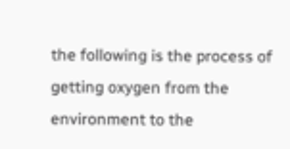the following is the process of getting oxygen from the environment to the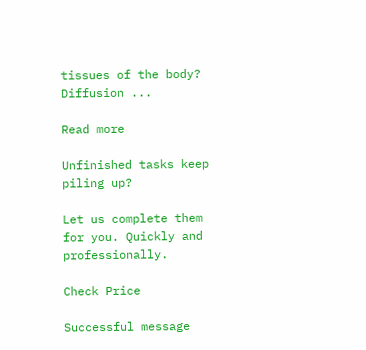tissues of the body? Diffusion ...

Read more

Unfinished tasks keep piling up?

Let us complete them for you. Quickly and professionally.

Check Price

Successful message